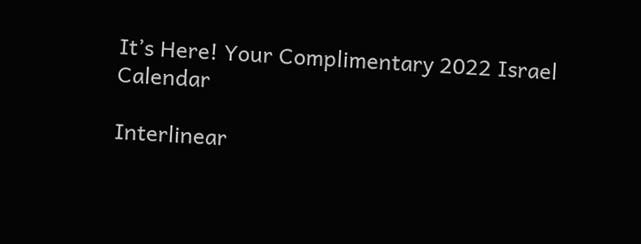It’s Here! Your Complimentary 2022 Israel Calendar

Interlinear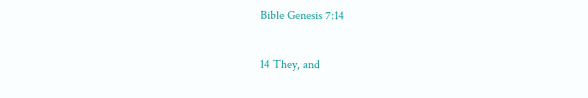Bible Genesis 7:14

14 They, and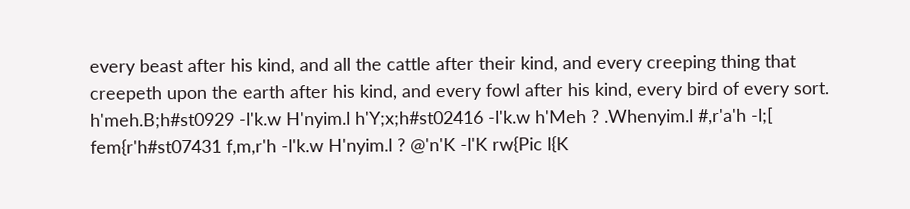every beast after his kind, and all the cattle after their kind, and every creeping thing that creepeth upon the earth after his kind, and every fowl after his kind, every bird of every sort.
h'meh.B;h#st0929 -l'k.w H'nyim.l h'Y;x;h#st02416 -l'k.w h'Meh ? .Whenyim.l #,r'a'h -l;[ fem{r'h#st07431 f,m,r'h -l'k.w H'nyim.l ? @'n'K -l'K rw{Pic l{K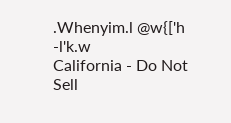.Whenyim.l @w{['h -l'k.w
California - Do Not Sell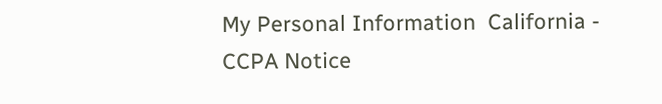My Personal Information  California - CCPA Notice